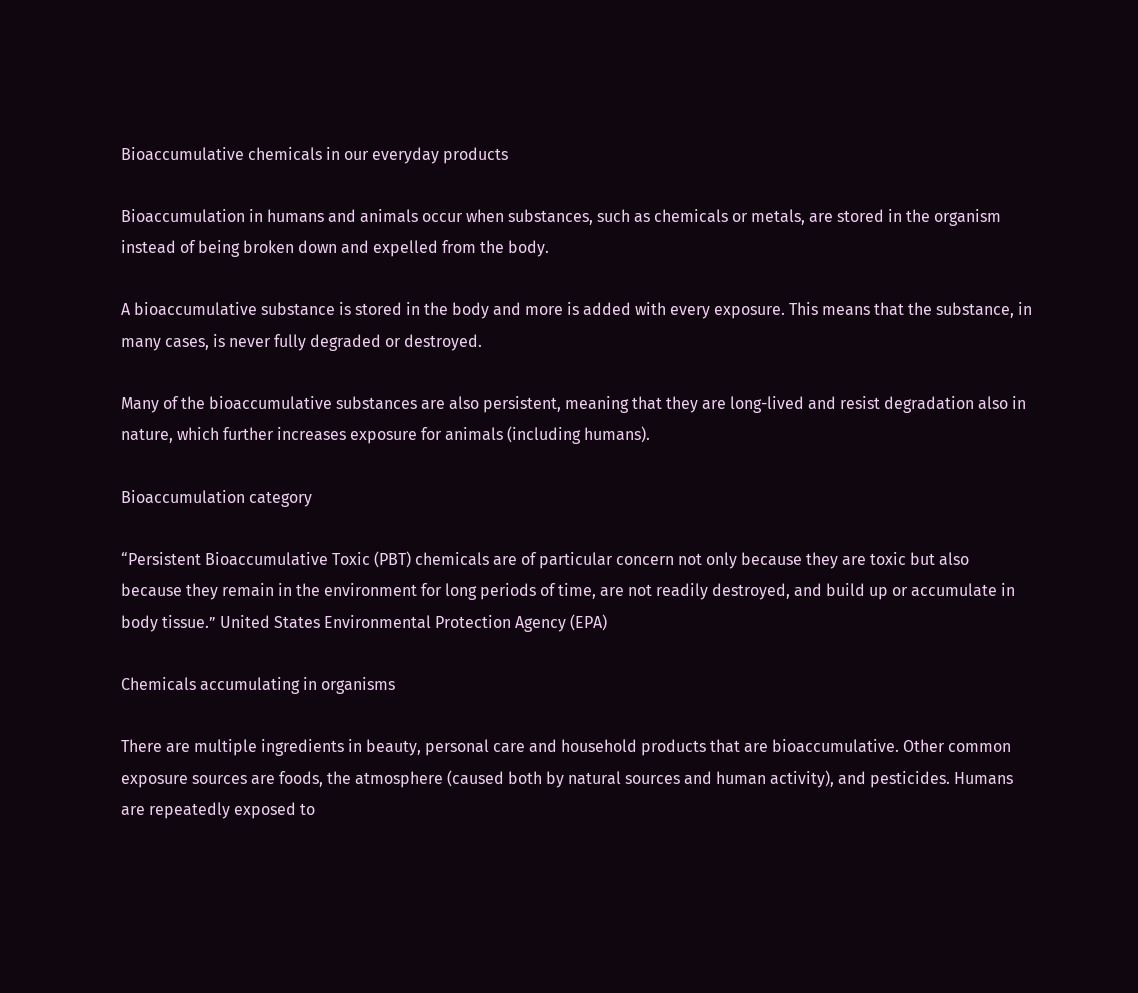Bioaccumulative chemicals in our everyday products

Bioaccumulation in humans and animals occur when substances, such as chemicals or metals, are stored in the organism instead of being broken down and expelled from the body.

A bioaccumulative substance is stored in the body and more is added with every exposure. This means that the substance, in many cases, is never fully degraded or destroyed.

Many of the bioaccumulative substances are also persistent, meaning that they are long-lived and resist degradation also in nature, which further increases exposure for animals (including humans).

Bioaccumulation category

“Persistent Bioaccumulative Toxic (PBT) chemicals are of particular concern not only because they are toxic but also because they remain in the environment for long periods of time, are not readily destroyed, and build up or accumulate in body tissue.” United States Environmental Protection Agency (EPA)

Chemicals accumulating in organisms

There are multiple ingredients in beauty, personal care and household products that are bioaccumulative. Other common exposure sources are foods, the atmosphere (caused both by natural sources and human activity), and pesticides. Humans are repeatedly exposed to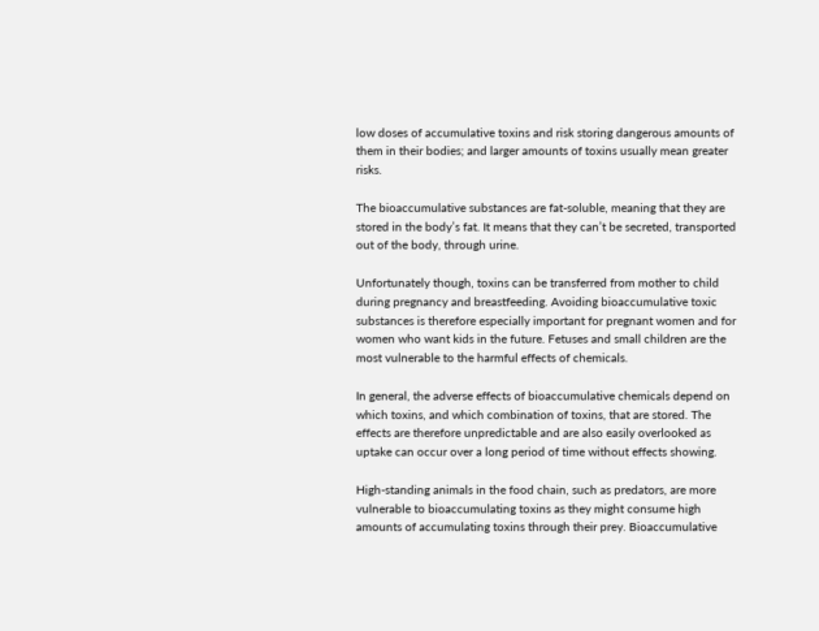low doses of accumulative toxins and risk storing dangerous amounts of them in their bodies; and larger amounts of toxins usually mean greater risks.

The bioaccumulative substances are fat-soluble, meaning that they are stored in the body’s fat. It means that they can’t be secreted, transported out of the body, through urine.

Unfortunately though, toxins can be transferred from mother to child during pregnancy and breastfeeding. Avoiding bioaccumulative toxic substances is therefore especially important for pregnant women and for women who want kids in the future. Fetuses and small children are the most vulnerable to the harmful effects of chemicals.

In general, the adverse effects of bioaccumulative chemicals depend on which toxins, and which combination of toxins, that are stored. The effects are therefore unpredictable and are also easily overlooked as uptake can occur over a long period of time without effects showing.

High-standing animals in the food chain, such as predators, are more vulnerable to bioaccumulating toxins as they might consume high amounts of accumulating toxins through their prey. Bioaccumulative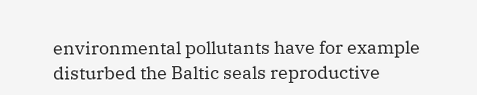environmental pollutants have for example disturbed the Baltic seals reproductive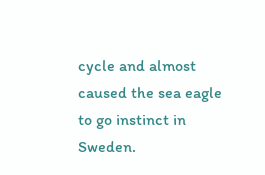cycle and almost caused the sea eagle to go instinct in Sweden.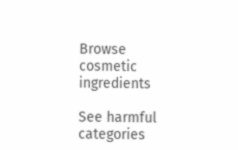Browse cosmetic ingredients

See harmful categories